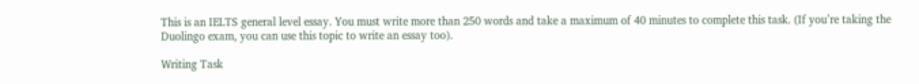This is an IELTS general level essay. You must write more than 250 words and take a maximum of 40 minutes to complete this task. (If you’re taking the Duolingo exam, you can use this topic to write an essay too).

Writing Task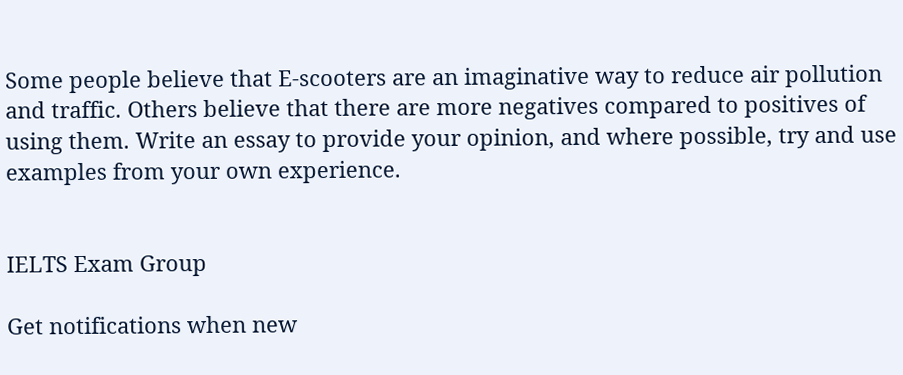Some people believe that E-scooters are an imaginative way to reduce air pollution and traffic. Others believe that there are more negatives compared to positives of using them. Write an essay to provide your opinion, and where possible, try and use examples from your own experience.


IELTS Exam Group

Get notifications when new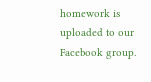homework is uploaded to our Facebook group.